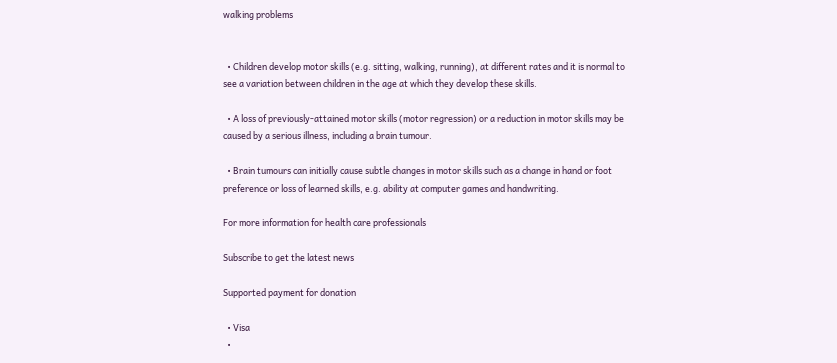walking problems


  • Children develop motor skills (e.g. sitting, walking, running), at different rates and it is normal to see a variation between children in the age at which they develop these skills.

  • A loss of previously-attained motor skills (motor regression) or a reduction in motor skills may be caused by a serious illness, including a brain tumour.

  • Brain tumours can initially cause subtle changes in motor skills such as a change in hand or foot preference or loss of learned skills, e.g. ability at computer games and handwriting.

For more information for health care professionals

Subscribe to get the latest news

Supported payment for donation

  • Visa
  •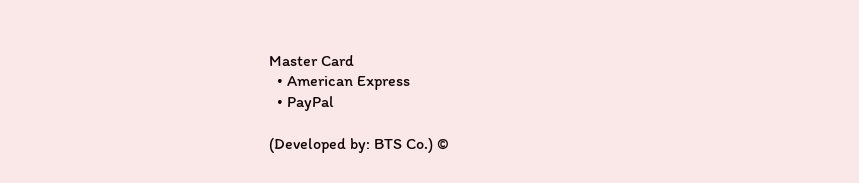Master Card
  • American Express
  • PayPal

(Developed by: BTS Co.) ©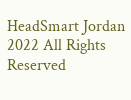HeadSmart Jordan 2022 All Rights Reserved